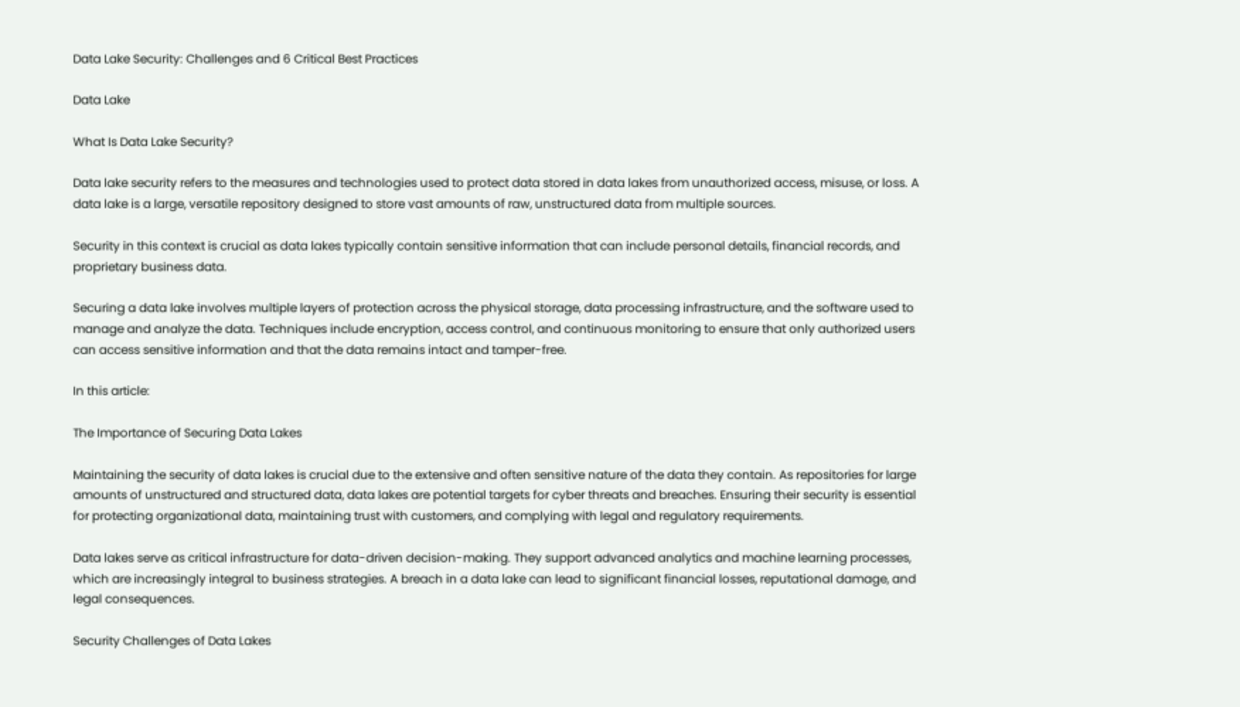Data Lake Security: Challenges and 6 Critical Best Practices

Data Lake

What Is Data Lake Security?

Data lake security refers to the measures and technologies used to protect data stored in data lakes from unauthorized access, misuse, or loss. A data lake is a large, versatile repository designed to store vast amounts of raw, unstructured data from multiple sources.

Security in this context is crucial as data lakes typically contain sensitive information that can include personal details, financial records, and proprietary business data.

Securing a data lake involves multiple layers of protection across the physical storage, data processing infrastructure, and the software used to manage and analyze the data. Techniques include encryption, access control, and continuous monitoring to ensure that only authorized users can access sensitive information and that the data remains intact and tamper-free.

In this article:

The Importance of Securing Data Lakes

Maintaining the security of data lakes is crucial due to the extensive and often sensitive nature of the data they contain. As repositories for large amounts of unstructured and structured data, data lakes are potential targets for cyber threats and breaches. Ensuring their security is essential for protecting organizational data, maintaining trust with customers, and complying with legal and regulatory requirements.

Data lakes serve as critical infrastructure for data-driven decision-making. They support advanced analytics and machine learning processes, which are increasingly integral to business strategies. A breach in a data lake can lead to significant financial losses, reputational damage, and legal consequences.

Security Challenges of Data Lakes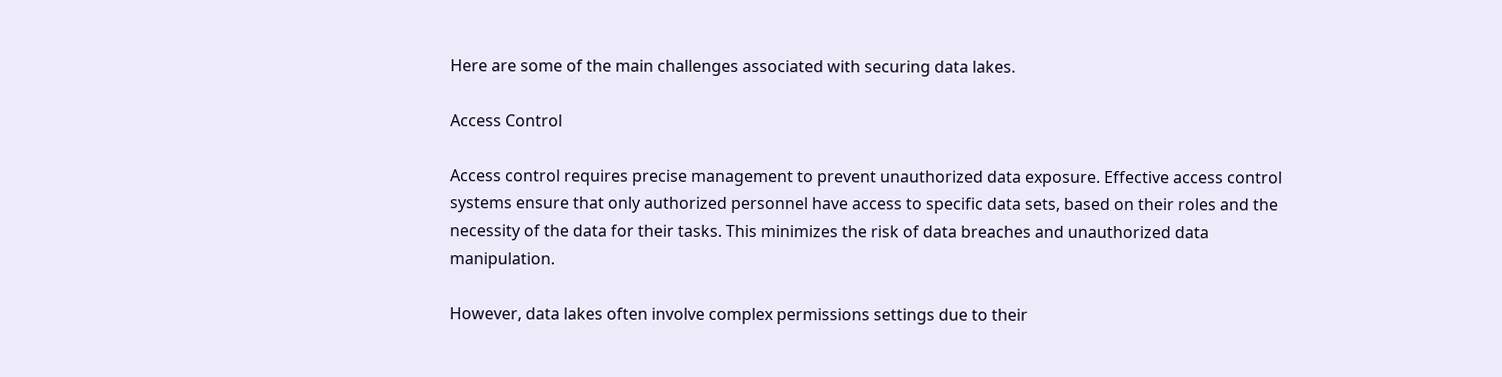Here are some of the main challenges associated with securing data lakes.

Access Control

Access control requires precise management to prevent unauthorized data exposure. Effective access control systems ensure that only authorized personnel have access to specific data sets, based on their roles and the necessity of the data for their tasks. This minimizes the risk of data breaches and unauthorized data manipulation.

However, data lakes often involve complex permissions settings due to their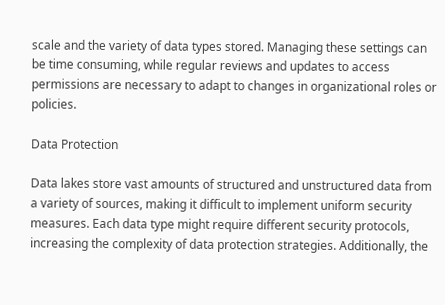scale and the variety of data types stored. Managing these settings can be time consuming, while regular reviews and updates to access permissions are necessary to adapt to changes in organizational roles or policies.

Data Protection

Data lakes store vast amounts of structured and unstructured data from a variety of sources, making it difficult to implement uniform security measures. Each data type might require different security protocols, increasing the complexity of data protection strategies. Additionally, the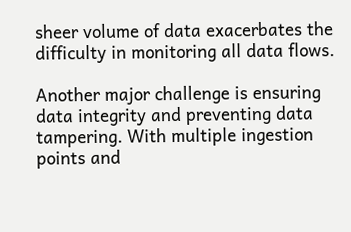sheer volume of data exacerbates the difficulty in monitoring all data flows.

Another major challenge is ensuring data integrity and preventing data tampering. With multiple ingestion points and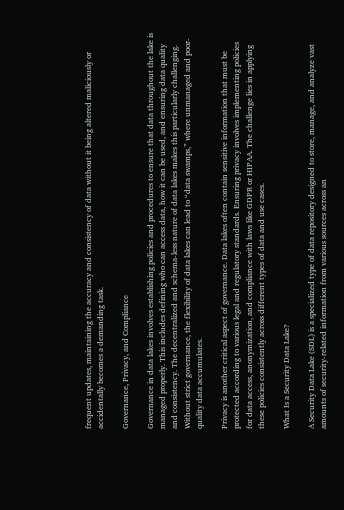frequent updates, maintaining the accuracy and consistency of data without it being altered maliciously or accidentally becomes a demanding task.

Governance, Privacy, and Compliance

Governance in data lakes involves establishing policies and procedures to ensure that data throughout the lake is managed properly. This includes defining who can access data, how it can be used, and ensuring data quality and consistency. The decentralized and schema-less nature of data lakes makes this particularly challenging. Without strict governance, the flexibility of data lakes can lead to “data swamps,” where unmanaged and poor-quality data accumulates.

Privacy is another critical aspect of governance. Data lakes often contain sensitive information that must be protected according to various legal and regulatory standards. Ensuring privacy involves implementing policies for data access, anonymization, and compliance with laws like GDPR or HIPAA. The challenge lies in applying these policies consistently across different types of data and use cases.

What Is a Security Data Lake?

A Security Data Lake (SDL) is a specialized type of data repository designed to store, manage, and analyze vast amounts of security-related information from various sources across an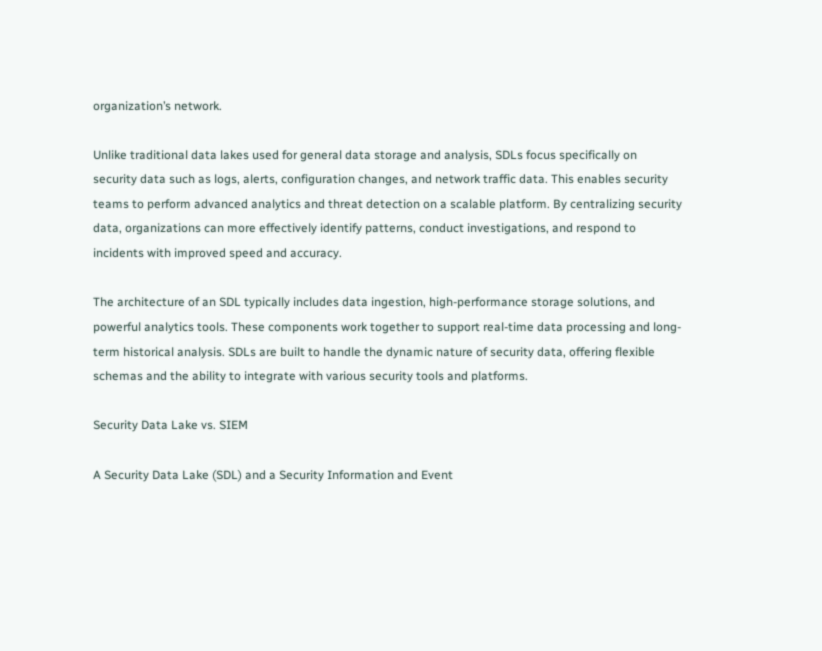organization’s network.

Unlike traditional data lakes used for general data storage and analysis, SDLs focus specifically on security data such as logs, alerts, configuration changes, and network traffic data. This enables security teams to perform advanced analytics and threat detection on a scalable platform. By centralizing security data, organizations can more effectively identify patterns, conduct investigations, and respond to incidents with improved speed and accuracy.

The architecture of an SDL typically includes data ingestion, high-performance storage solutions, and powerful analytics tools. These components work together to support real-time data processing and long-term historical analysis. SDLs are built to handle the dynamic nature of security data, offering flexible schemas and the ability to integrate with various security tools and platforms.

Security Data Lake vs. SIEM

A Security Data Lake (SDL) and a Security Information and Event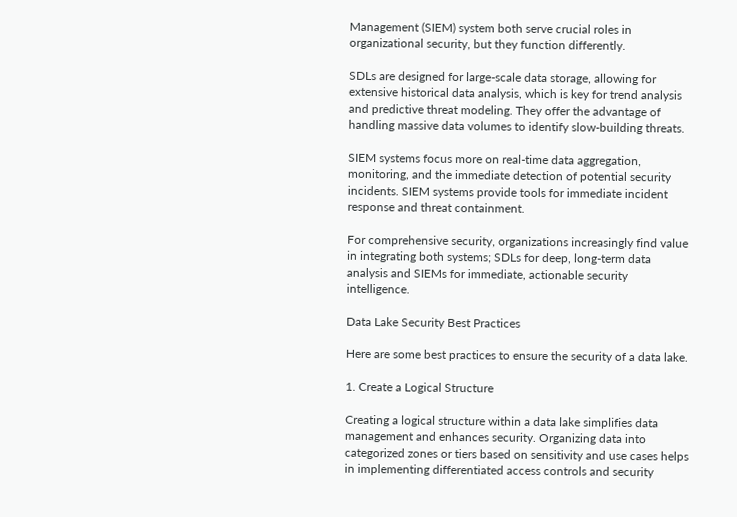Management (SIEM) system both serve crucial roles in organizational security, but they function differently.

SDLs are designed for large-scale data storage, allowing for extensive historical data analysis, which is key for trend analysis and predictive threat modeling. They offer the advantage of handling massive data volumes to identify slow-building threats.

SIEM systems focus more on real-time data aggregation, monitoring, and the immediate detection of potential security incidents. SIEM systems provide tools for immediate incident response and threat containment.

For comprehensive security, organizations increasingly find value in integrating both systems; SDLs for deep, long-term data analysis and SIEMs for immediate, actionable security intelligence.

Data Lake Security Best Practices

Here are some best practices to ensure the security of a data lake.

1. Create a Logical Structure

Creating a logical structure within a data lake simplifies data management and enhances security. Organizing data into categorized zones or tiers based on sensitivity and use cases helps in implementing differentiated access controls and security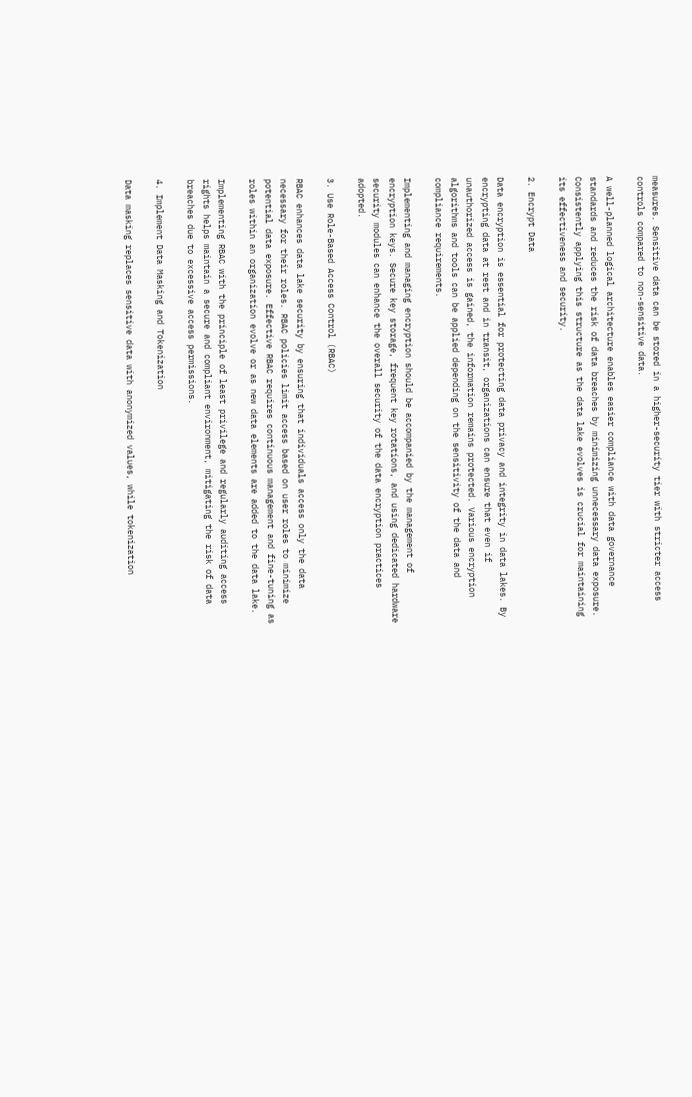measures. Sensitive data can be stored in a higher-security tier with stricter access controls compared to non-sensitive data.

A well-planned logical architecture enables easier compliance with data governance standards and reduces the risk of data breaches by minimizing unnecessary data exposure. Consistently applying this structure as the data lake evolves is crucial for maintaining its effectiveness and security.

2. Encrypt Data

Data encryption is essential for protecting data privacy and integrity in data lakes. By encrypting data at rest and in transit, organizations can ensure that even if unauthorized access is gained, the information remains protected. Various encryption algorithms and tools can be applied depending on the sensitivity of the data and compliance requirements.

Implementing and managing encryption should be accompanied by the management of encryption keys. Secure key storage, frequent key rotations, and using dedicated hardware security modules can enhance the overall security of the data encryption practices adopted.

3. Use Role-Based Access Control (RBAC)

RBAC enhances data lake security by ensuring that individuals access only the data necessary for their roles. RBAC policies limit access based on user roles to minimize potential data exposure. Effective RBAC requires continuous management and fine-tuning as roles within an organization evolve or as new data elements are added to the data lake.

Implementing RBAC with the principle of least privilege and regularly auditing access rights helps maintain a secure and compliant environment, mitigating the risk of data breaches due to excessive access permissions.

4. Implement Data Masking and Tokenization

Data masking replaces sensitive data with anonymized values, while tokenization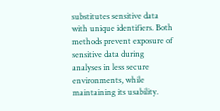substitutes sensitive data with unique identifiers. Both methods prevent exposure of sensitive data during analyses in less secure environments, while maintaining its usability.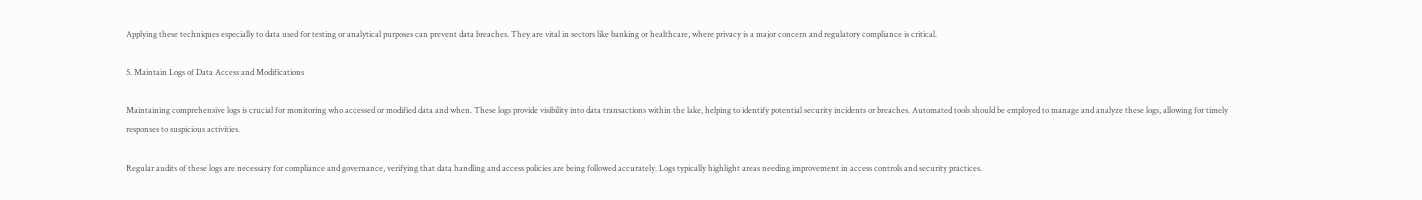Applying these techniques especially to data used for testing or analytical purposes can prevent data breaches. They are vital in sectors like banking or healthcare, where privacy is a major concern and regulatory compliance is critical.

5. Maintain Logs of Data Access and Modifications

Maintaining comprehensive logs is crucial for monitoring who accessed or modified data and when. These logs provide visibility into data transactions within the lake, helping to identify potential security incidents or breaches. Automated tools should be employed to manage and analyze these logs, allowing for timely responses to suspicious activities.

Regular audits of these logs are necessary for compliance and governance, verifying that data handling and access policies are being followed accurately. Logs typically highlight areas needing improvement in access controls and security practices.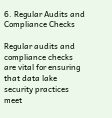6. Regular Audits and Compliance Checks

Regular audits and compliance checks are vital for ensuring that data lake security practices meet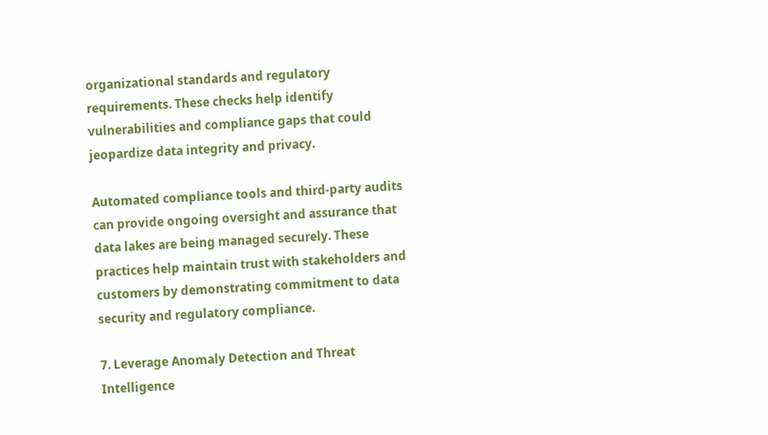organizational standards and regulatory requirements. These checks help identify vulnerabilities and compliance gaps that could jeopardize data integrity and privacy.

Automated compliance tools and third-party audits can provide ongoing oversight and assurance that data lakes are being managed securely. These practices help maintain trust with stakeholders and customers by demonstrating commitment to data security and regulatory compliance.

7. Leverage Anomaly Detection and Threat Intelligence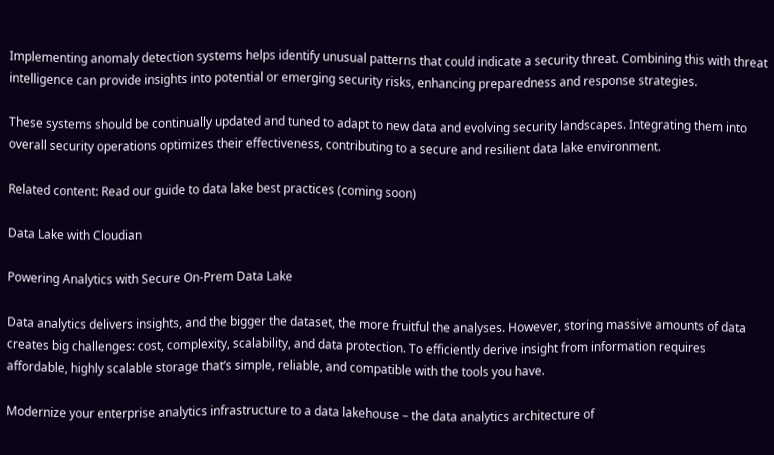Implementing anomaly detection systems helps identify unusual patterns that could indicate a security threat. Combining this with threat intelligence can provide insights into potential or emerging security risks, enhancing preparedness and response strategies.

These systems should be continually updated and tuned to adapt to new data and evolving security landscapes. Integrating them into overall security operations optimizes their effectiveness, contributing to a secure and resilient data lake environment.

Related content: Read our guide to data lake best practices (coming soon)

Data Lake with Cloudian

Powering Analytics with Secure On-Prem Data Lake

Data analytics delivers insights, and the bigger the dataset, the more fruitful the analyses. However, storing massive amounts of data creates big challenges: cost, complexity, scalability, and data protection. To efficiently derive insight from information requires affordable, highly scalable storage that’s simple, reliable, and compatible with the tools you have.

Modernize your enterprise analytics infrastructure to a data lakehouse – the data analytics architecture of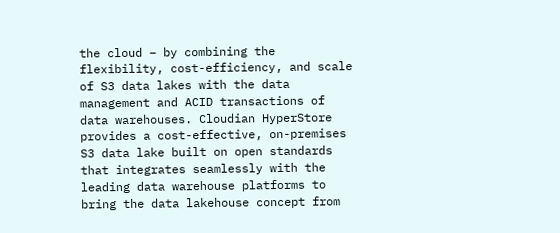the cloud – by combining the flexibility, cost-efficiency, and scale of S3 data lakes with the data management and ACID transactions of data warehouses. Cloudian HyperStore provides a cost-effective, on-premises S3 data lake built on open standards that integrates seamlessly with the leading data warehouse platforms to bring the data lakehouse concept from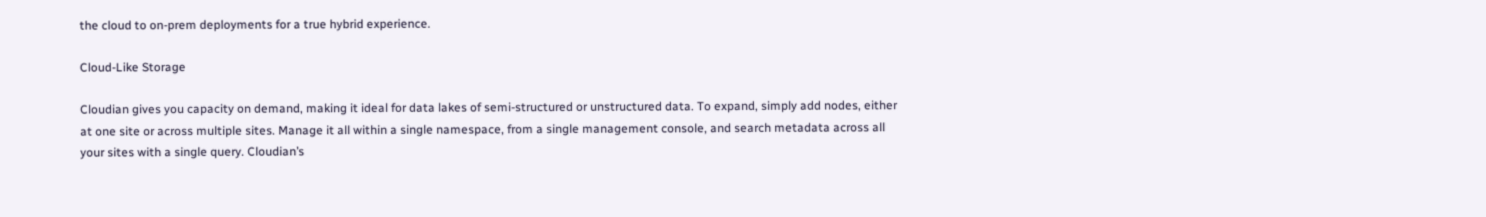the cloud to on-prem deployments for a true hybrid experience.

Cloud-Like Storage

Cloudian gives you capacity on demand, making it ideal for data lakes of semi-structured or unstructured data. To expand, simply add nodes, either at one site or across multiple sites. Manage it all within a single namespace, from a single management console, and search metadata across all your sites with a single query. Cloudian’s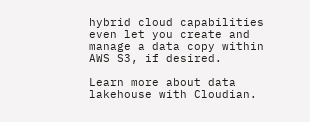hybrid cloud capabilities even let you create and manage a data copy within AWS S3, if desired.

Learn more about data lakehouse with Cloudian.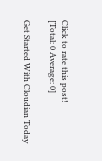Click to rate this post!
[Total: 0 Average: 0]

Get Started With Cloudian Today